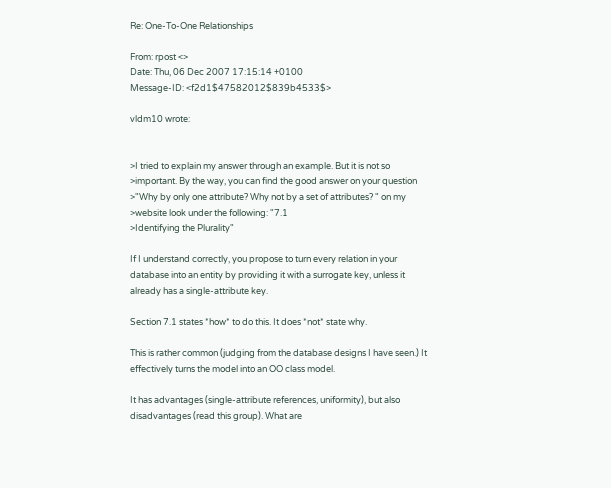Re: One-To-One Relationships

From: rpost <>
Date: Thu, 06 Dec 2007 17:15:14 +0100
Message-ID: <f2d1$47582012$839b4533$>

vldm10 wrote:


>I tried to explain my answer through an example. But it is not so
>important. By the way, you can find the good answer on your question
>"Why by only one attribute? Why not by a set of attributes? " on my
>website look under the following: "7.1
>Identifying the Plurality"

If I understand correctly, you propose to turn every relation in your database into an entity by providing it with a surrogate key, unless it already has a single-attribute key.

Section 7.1 states *how* to do this. It does *not* state why.

This is rather common (judging from the database designs I have seen.) It effectively turns the model into an OO class model.

It has advantages (single-attribute references, uniformity), but also disadvantages (read this group). What are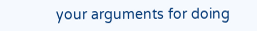your arguments for doing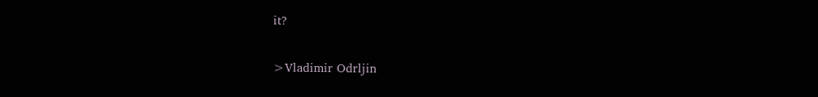it?

>Vladimir Odrljin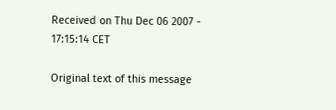Received on Thu Dec 06 2007 - 17:15:14 CET

Original text of this message